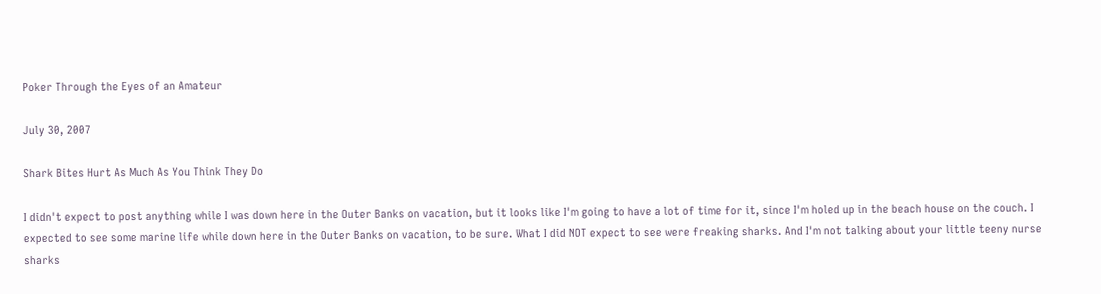Poker Through the Eyes of an Amateur

July 30, 2007

Shark Bites Hurt As Much As You Think They Do

I didn't expect to post anything while I was down here in the Outer Banks on vacation, but it looks like I'm going to have a lot of time for it, since I'm holed up in the beach house on the couch. I expected to see some marine life while down here in the Outer Banks on vacation, to be sure. What I did NOT expect to see were freaking sharks. And I'm not talking about your little teeny nurse sharks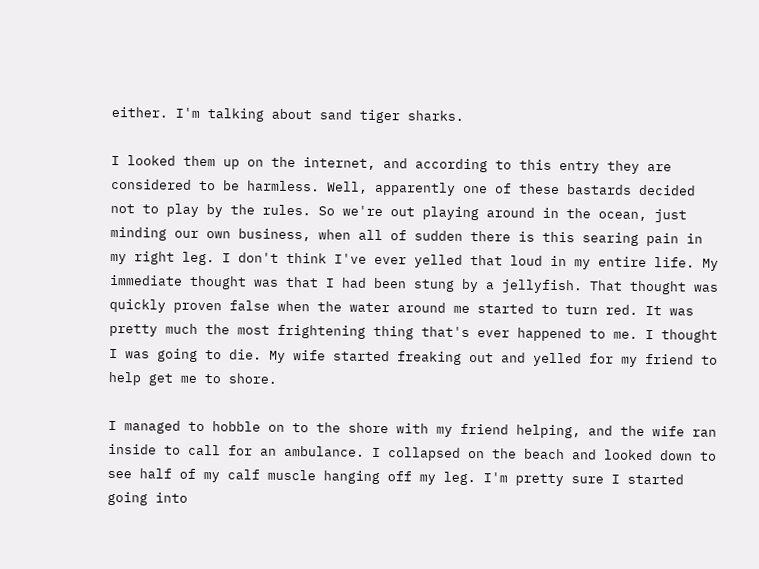either. I'm talking about sand tiger sharks.

I looked them up on the internet, and according to this entry they are considered to be harmless. Well, apparently one of these bastards decided not to play by the rules. So we're out playing around in the ocean, just minding our own business, when all of sudden there is this searing pain in my right leg. I don't think I've ever yelled that loud in my entire life. My immediate thought was that I had been stung by a jellyfish. That thought was quickly proven false when the water around me started to turn red. It was pretty much the most frightening thing that's ever happened to me. I thought I was going to die. My wife started freaking out and yelled for my friend to help get me to shore.

I managed to hobble on to the shore with my friend helping, and the wife ran inside to call for an ambulance. I collapsed on the beach and looked down to see half of my calf muscle hanging off my leg. I'm pretty sure I started going into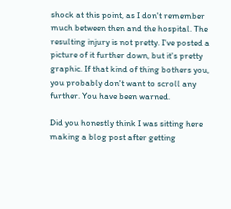shock at this point, as I don't remember much between then and the hospital. The resulting injury is not pretty. I've posted a picture of it further down, but it's pretty graphic. If that kind of thing bothers you, you probably don't want to scroll any further. You have been warned.

Did you honestly think I was sitting here making a blog post after getting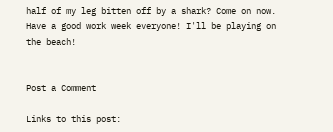half of my leg bitten off by a shark? Come on now. Have a good work week everyone! I'll be playing on the beach!


Post a Comment

Links to this post: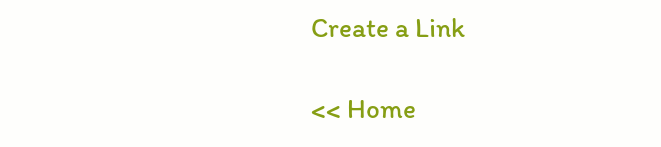Create a Link

<< Home